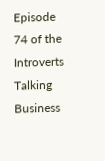Episode 74 of the Introverts Talking Business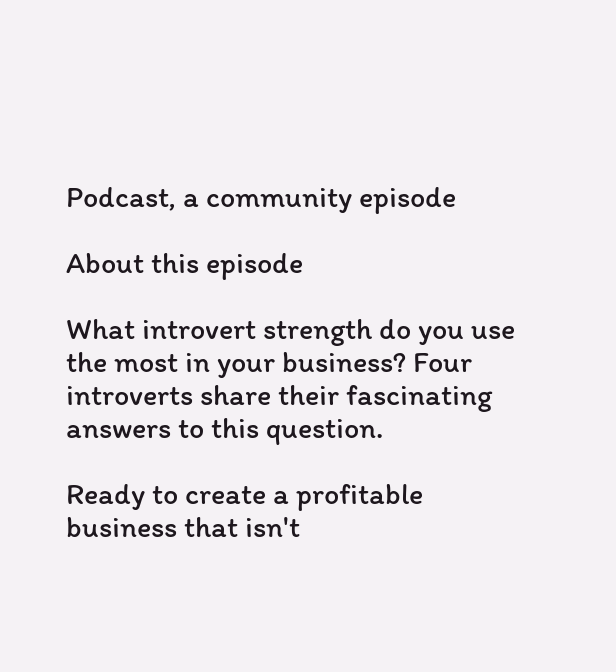Podcast, a community episode

About this episode

What introvert strength do you use the most in your business? Four introverts share their fascinating answers to this question.

Ready to create a profitable business that isn't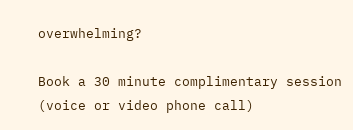overwhelming?

Book a 30 minute complimentary session (voice or video phone call)